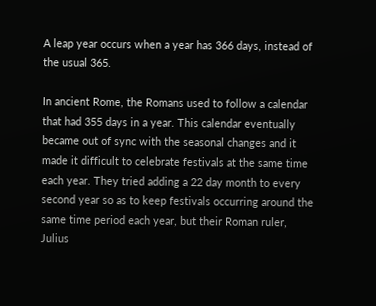A leap year occurs when a year has 366 days, instead of the usual 365.

In ancient Rome, the Romans used to follow a calendar that had 355 days in a year. This calendar eventually became out of sync with the seasonal changes and it made it difficult to celebrate festivals at the same time each year. They tried adding a 22 day month to every second year so as to keep festivals occurring around the same time period each year, but their Roman ruler, Julius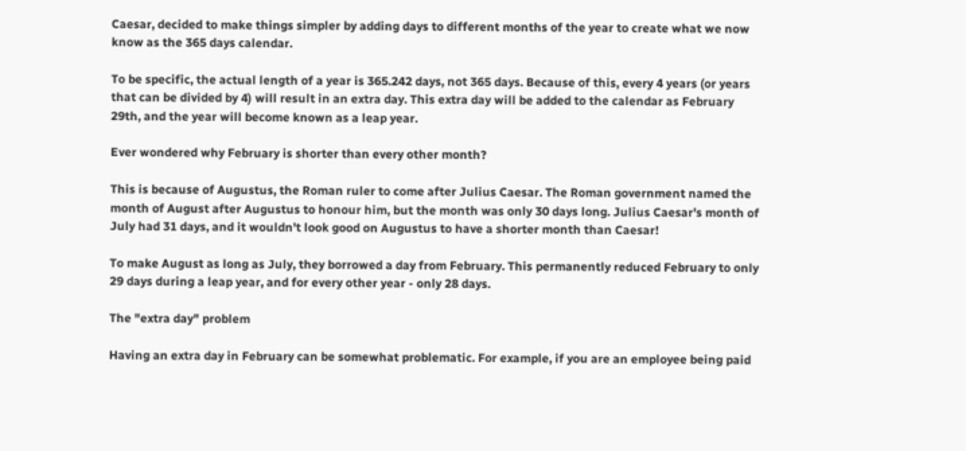Caesar, decided to make things simpler by adding days to different months of the year to create what we now know as the 365 days calendar.

To be specific, the actual length of a year is 365.242 days, not 365 days. Because of this, every 4 years (or years that can be divided by 4) will result in an extra day. This extra day will be added to the calendar as February 29th, and the year will become known as a leap year.

Ever wondered why February is shorter than every other month?

This is because of Augustus, the Roman ruler to come after Julius Caesar. The Roman government named the month of August after Augustus to honour him, but the month was only 30 days long. Julius Caesar's month of July had 31 days, and it wouldn't look good on Augustus to have a shorter month than Caesar!

To make August as long as July, they borrowed a day from February. This permanently reduced February to only 29 days during a leap year, and for every other year - only 28 days.

The "extra day" problem

Having an extra day in February can be somewhat problematic. For example, if you are an employee being paid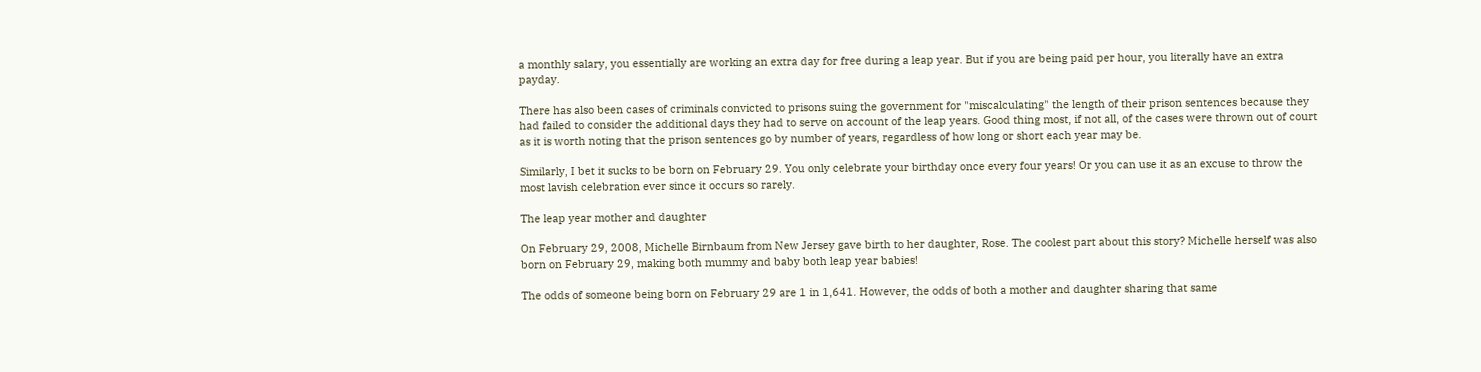a monthly salary, you essentially are working an extra day for free during a leap year. But if you are being paid per hour, you literally have an extra payday.

There has also been cases of criminals convicted to prisons suing the government for "miscalculating" the length of their prison sentences because they had failed to consider the additional days they had to serve on account of the leap years. Good thing most, if not all, of the cases were thrown out of court as it is worth noting that the prison sentences go by number of years, regardless of how long or short each year may be.

Similarly, I bet it sucks to be born on February 29. You only celebrate your birthday once every four years! Or you can use it as an excuse to throw the most lavish celebration ever since it occurs so rarely.

The leap year mother and daughter

On February 29, 2008, Michelle Birnbaum from New Jersey gave birth to her daughter, Rose. The coolest part about this story? Michelle herself was also born on February 29, making both mummy and baby both leap year babies!

The odds of someone being born on February 29 are 1 in 1,641. However, the odds of both a mother and daughter sharing that same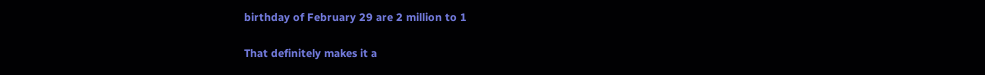birthday of February 29 are 2 million to 1

That definitely makes it a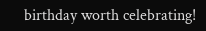birthday worth celebrating!